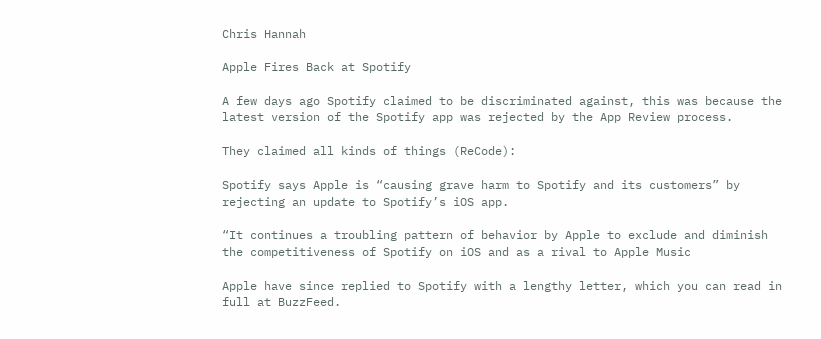Chris Hannah

Apple Fires Back at Spotify

A few days ago Spotify claimed to be discriminated against, this was because the latest version of the Spotify app was rejected by the App Review process.

They claimed all kinds of things (ReCode):

Spotify says Apple is “causing grave harm to Spotify and its customers” by rejecting an update to Spotify’s iOS app.

“It continues a troubling pattern of behavior by Apple to exclude and diminish the competitiveness of Spotify on iOS and as a rival to Apple Music

Apple have since replied to Spotify with a lengthy letter, which you can read in full at BuzzFeed.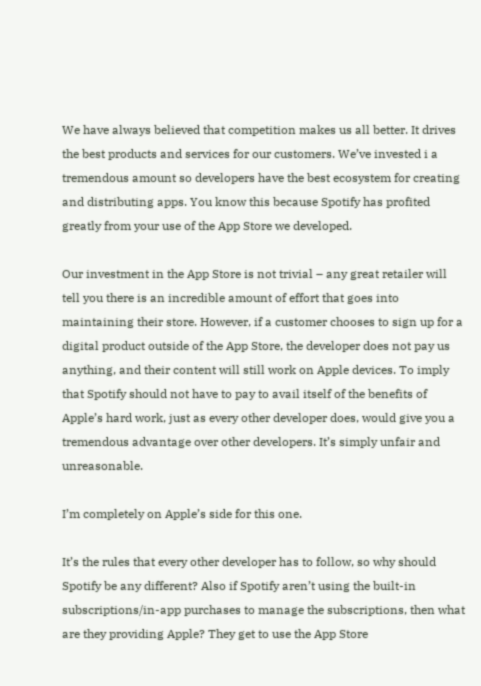We have always believed that competition makes us all better. It drives the best products and services for our customers. We’ve invested i a tremendous amount so developers have the best ecosystem for creating and distributing apps. You know this because Spotify has profited greatly from your use of the App Store we developed.

Our investment in the App Store is not trivial – any great retailer will tell you there is an incredible amount of effort that goes into maintaining their store. However, if a customer chooses to sign up for a digital product outside of the App Store, the developer does not pay us anything, and their content will still work on Apple devices. To imply that Spotify should not have to pay to avail itself of the benefits of Apple’s hard work, just as every other developer does, would give you a tremendous advantage over other developers. It’s simply unfair and unreasonable.

I’m completely on Apple’s side for this one.

It’s the rules that every other developer has to follow, so why should Spotify be any different? Also if Spotify aren’t using the built-in subscriptions/in-app purchases to manage the subscriptions, then what are they providing Apple? They get to use the App Store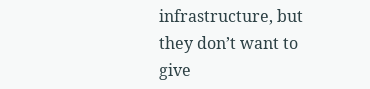infrastructure, but they don’t want to give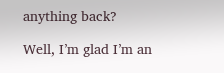anything back?

Well, I’m glad I’m an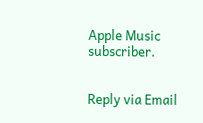Apple Music subscriber.


Reply via Email